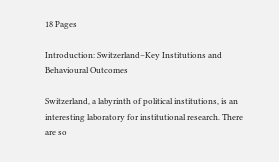18 Pages

Introduction: Switzerland–Key Institutions and Behavioural Outcomes

Switzerland, a labyrinth of political institutions, is an interesting laboratory for institutional research. There are so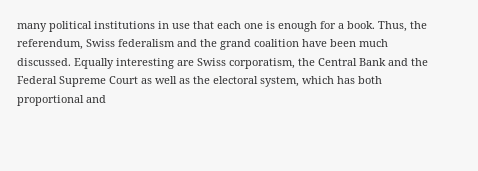many political institutions in use that each one is enough for a book. Thus, the referendum, Swiss federalism and the grand coalition have been much discussed. Equally interesting are Swiss corporatism, the Central Bank and the Federal Supreme Court as well as the electoral system, which has both proportional and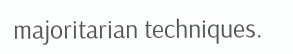majoritarian techniques.